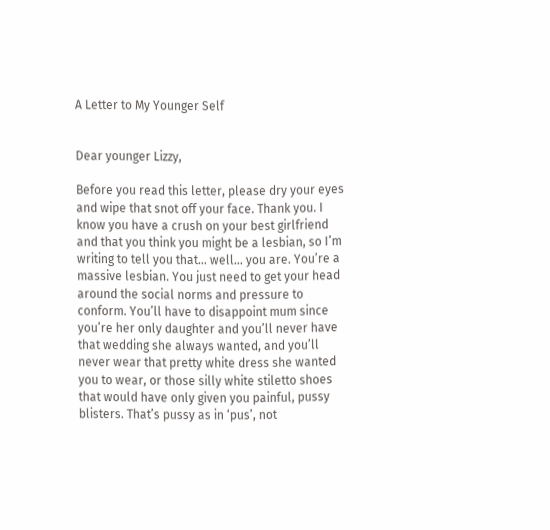A Letter to My Younger Self


Dear younger Lizzy,

Before you read this letter, please dry your eyes and wipe that snot off your face. Thank you. I know you have a crush on your best girlfriend and that you think you might be a lesbian, so I’m writing to tell you that… well… you are. You’re a massive lesbian. You just need to get your head around the social norms and pressure to conform. You’ll have to disappoint mum since you’re her only daughter and you’ll never have that wedding she always wanted, and you’ll never wear that pretty white dress she wanted you to wear, or those silly white stiletto shoes that would have only given you painful, pussy blisters. That’s pussy as in ‘pus’, not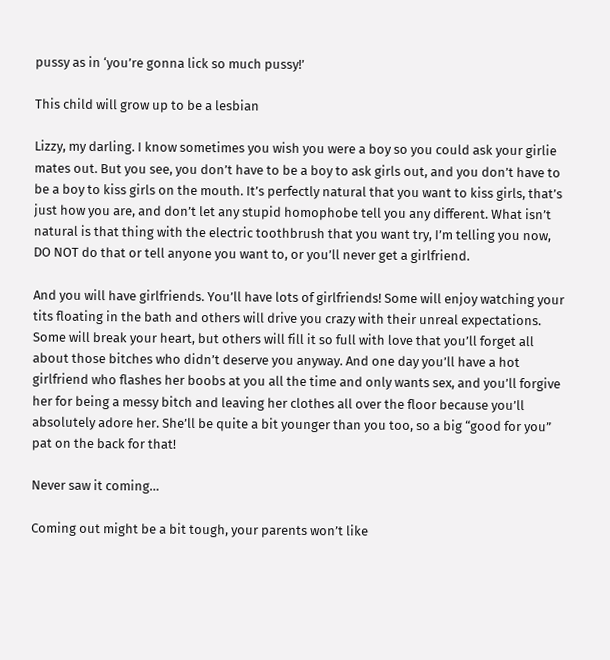pussy as in ‘you’re gonna lick so much pussy!’

This child will grow up to be a lesbian

Lizzy, my darling. I know sometimes you wish you were a boy so you could ask your girlie mates out. But you see, you don’t have to be a boy to ask girls out, and you don’t have to be a boy to kiss girls on the mouth. It’s perfectly natural that you want to kiss girls, that’s just how you are, and don’t let any stupid homophobe tell you any different. What isn’t natural is that thing with the electric toothbrush that you want try, I’m telling you now, DO NOT do that or tell anyone you want to, or you’ll never get a girlfriend.

And you will have girlfriends. You’ll have lots of girlfriends! Some will enjoy watching your tits floating in the bath and others will drive you crazy with their unreal expectations. Some will break your heart, but others will fill it so full with love that you’ll forget all about those bitches who didn’t deserve you anyway. And one day you’ll have a hot girlfriend who flashes her boobs at you all the time and only wants sex, and you’ll forgive her for being a messy bitch and leaving her clothes all over the floor because you’ll absolutely adore her. She’ll be quite a bit younger than you too, so a big “good for you” pat on the back for that!

Never saw it coming…

Coming out might be a bit tough, your parents won’t like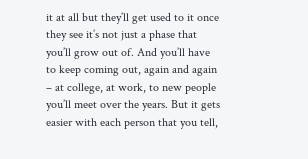it at all but they’ll get used to it once they see it’s not just a phase that you’ll grow out of. And you’ll have to keep coming out, again and again – at college, at work, to new people you’ll meet over the years. But it gets easier with each person that you tell,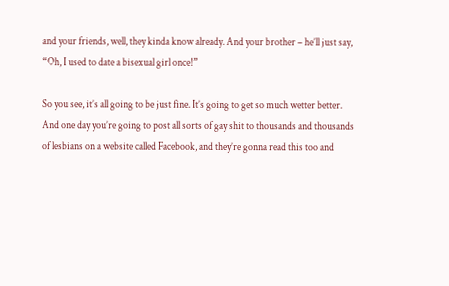and your friends, well, they kinda know already. And your brother – he’ll just say, “Oh, I used to date a bisexual girl once!”

So you see, it’s all going to be just fine. It’s going to get so much wetter better. And one day you’re going to post all sorts of gay shit to thousands and thousands of lesbians on a website called Facebook, and they’re gonna read this too and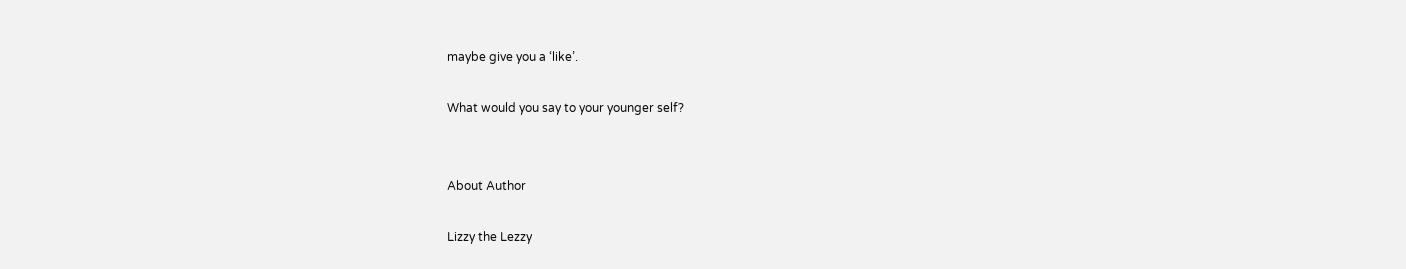maybe give you a ‘like’.

What would you say to your younger self?


About Author

Lizzy the Lezzy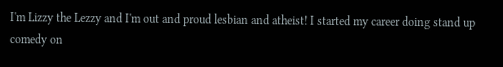I'm Lizzy the Lezzy and I'm out and proud lesbian and atheist! I started my career doing stand up comedy on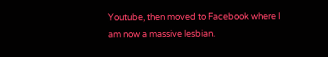Youtube, then moved to Facebook where I am now a massive lesbian.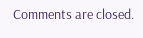Comments are closed.